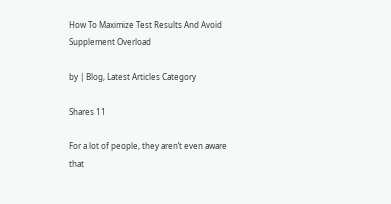How To Maximize Test Results And Avoid Supplement Overload

by | Blog, Latest Articles Category

Shares 11

For a lot of people, they aren’t even aware that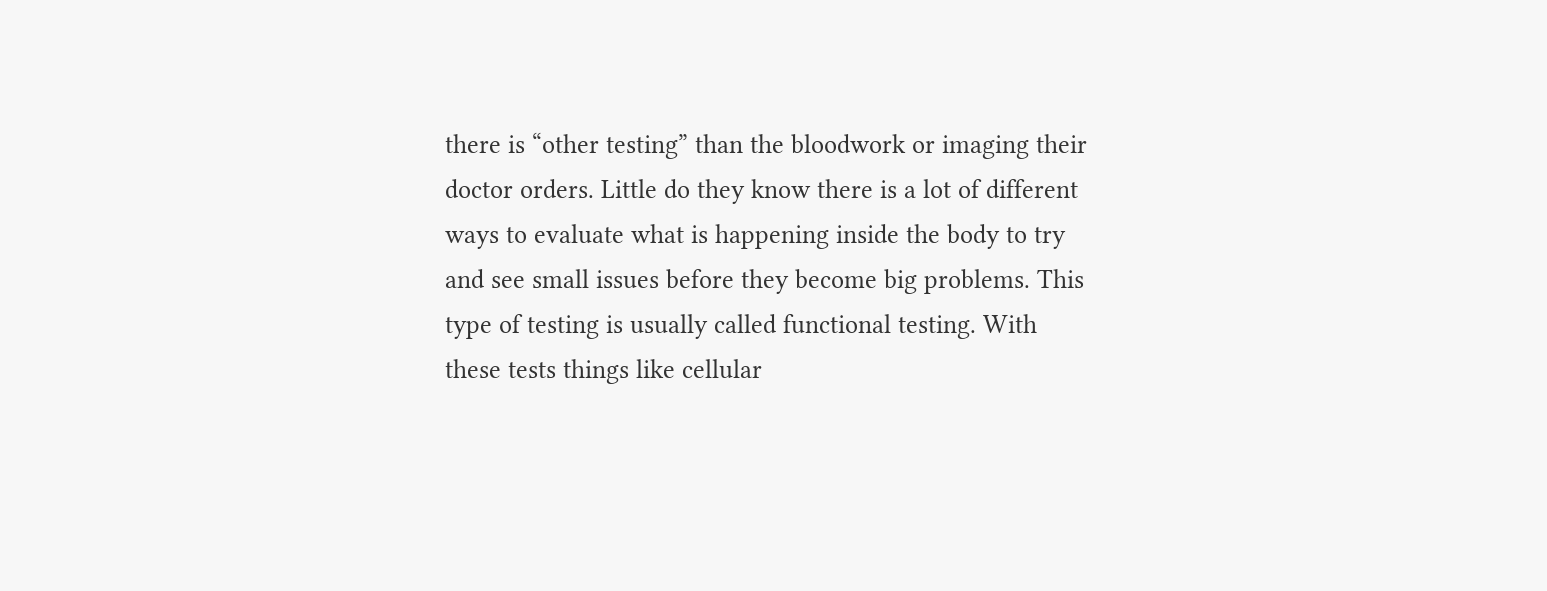there is “other testing” than the bloodwork or imaging their doctor orders. Little do they know there is a lot of different ways to evaluate what is happening inside the body to try and see small issues before they become big problems. This type of testing is usually called functional testing. With these tests things like cellular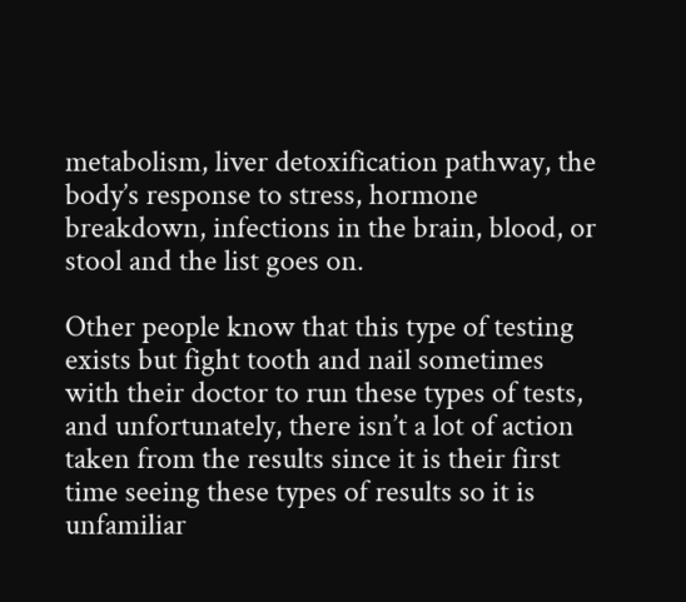metabolism, liver detoxification pathway, the body’s response to stress, hormone breakdown, infections in the brain, blood, or stool and the list goes on.

Other people know that this type of testing exists but fight tooth and nail sometimes with their doctor to run these types of tests, and unfortunately, there isn’t a lot of action taken from the results since it is their first time seeing these types of results so it is unfamiliar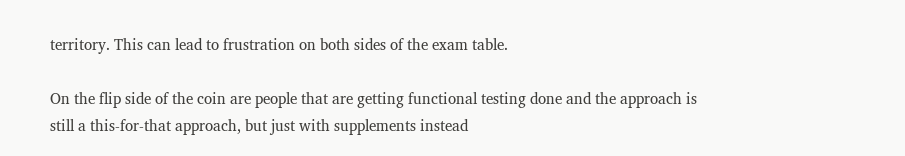territory. This can lead to frustration on both sides of the exam table.

On the flip side of the coin are people that are getting functional testing done and the approach is still a this-for-that approach, but just with supplements instead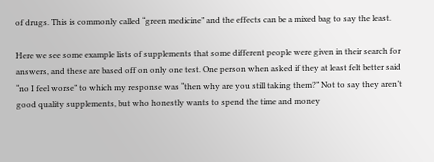of drugs. This is commonly called “green medicine” and the effects can be a mixed bag to say the least.

Here we see some example lists of supplements that some different people were given in their search for answers, and these are based off on only one test. One person when asked if they at least felt better said “no I feel worse” to which my response was “then why are you still taking them?” Not to say they aren’t good quality supplements, but who honestly wants to spend the time and money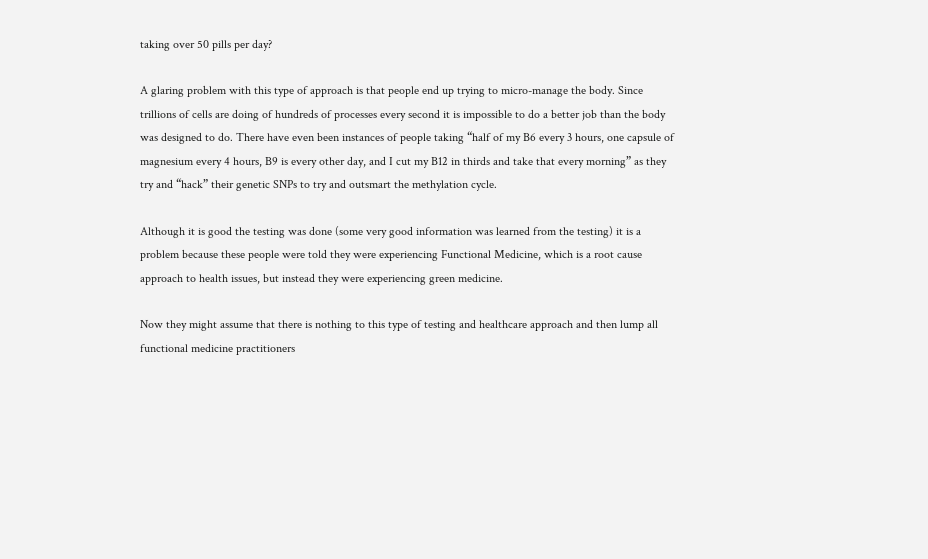taking over 50 pills per day?

A glaring problem with this type of approach is that people end up trying to micro-manage the body. Since trillions of cells are doing of hundreds of processes every second it is impossible to do a better job than the body was designed to do. There have even been instances of people taking “half of my B6 every 3 hours, one capsule of magnesium every 4 hours, B9 is every other day, and I cut my B12 in thirds and take that every morning” as they try and “hack” their genetic SNPs to try and outsmart the methylation cycle.

Although it is good the testing was done (some very good information was learned from the testing) it is a problem because these people were told they were experiencing Functional Medicine, which is a root cause approach to health issues, but instead they were experiencing green medicine.

Now they might assume that there is nothing to this type of testing and healthcare approach and then lump all functional medicine practitioners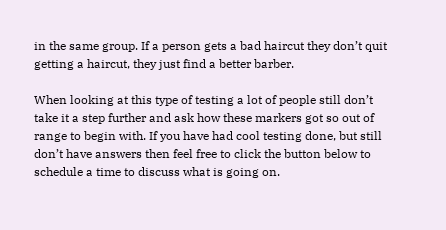in the same group. If a person gets a bad haircut they don’t quit getting a haircut, they just find a better barber.

When looking at this type of testing a lot of people still don’t take it a step further and ask how these markers got so out of range to begin with. If you have had cool testing done, but still don’t have answers then feel free to click the button below to schedule a time to discuss what is going on.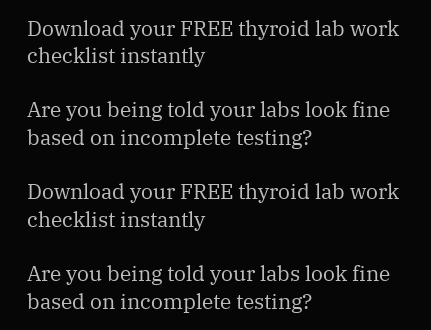Download your FREE thyroid lab work checklist instantly

Are you being told your labs look fine based on incomplete testing?

Download your FREE thyroid lab work checklist instantly

Are you being told your labs look fine based on incomplete testing?